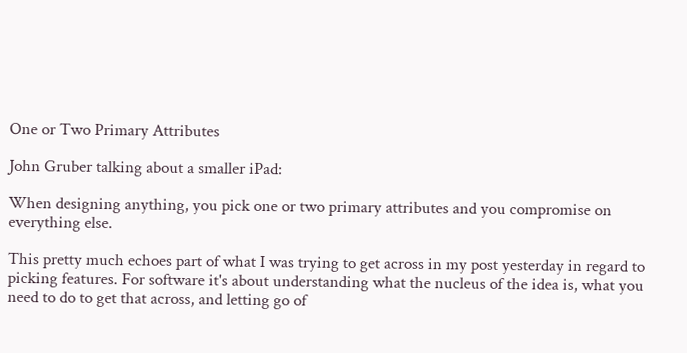One or Two Primary Attributes

John Gruber talking about a smaller iPad:

When designing anything, you pick one or two primary attributes and you compromise on everything else.

This pretty much echoes part of what I was trying to get across in my post yesterday in regard to picking features. For software it's about understanding what the nucleus of the idea is, what you need to do to get that across, and letting go of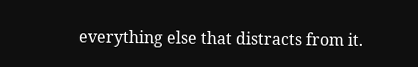everything else that distracts from it.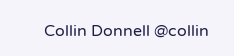Collin Donnell @collin